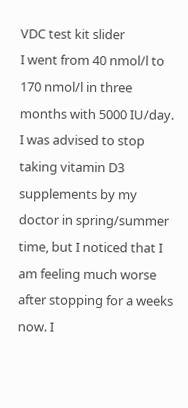VDC test kit slider
I went from 40 nmol/l to 170 nmol/l in three months with 5000 IU/day. I was advised to stop taking vitamin D3 supplements by my doctor in spring/summer time, but I noticed that I am feeling much worse after stopping for a weeks now. I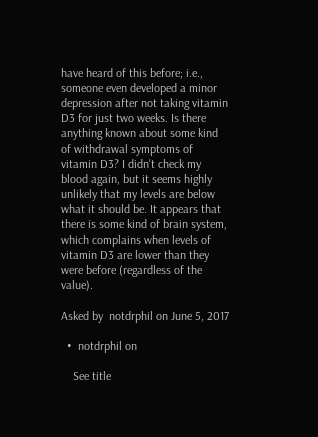have heard of this before; i.e., someone even developed a minor depression after not taking vitamin D3 for just two weeks. Is there anything known about some kind of withdrawal symptoms of vitamin D3? I didn't check my blood again, but it seems highly unlikely that my levels are below what it should be. It appears that there is some kind of brain system, which complains when levels of vitamin D3 are lower than they were before (regardless of the value).

Asked by  notdrphil on June 5, 2017

  •  notdrphil on

    See title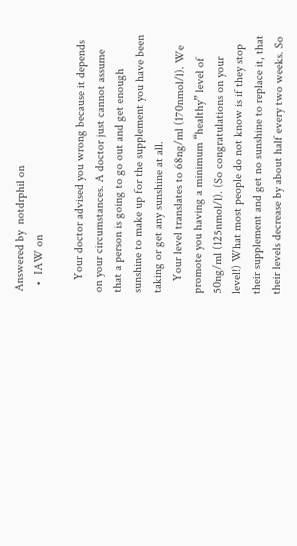Answered by  notdrphil on
  •  IAW on

    Your doctor advised you wrong because it depends on your circumstances. A doctor just cannot assume that a person is going to go out and get enough sunshine to make up for the supplement you have been taking or get any sunshine at all.
    Your level translates to 68ng/ml (170nmol/l). We promote you having a minimum “healthy” level of 50ng/ml (125nmol/l). (So congratulations on your level!) What most people do not know is if they stop their supplement and get no sunshine to replace it, that their levels decrease by about half every two weeks. So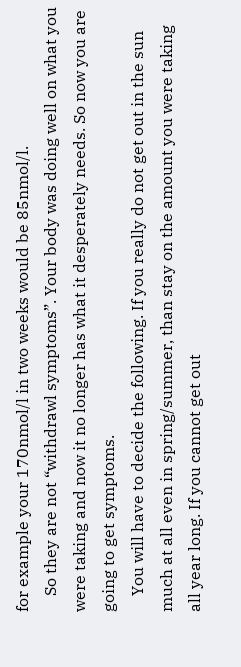for example your 170nmol/l in two weeks would be 85nmol/l.
    So they are not “withdrawl symptoms”. Your body was doing well on what you were taking and now it no longer has what it desperately needs. So now you are going to get symptoms.
    You will have to decide the following. If you really do not get out in the sun much at all even in spring/summer, than stay on the amount you were taking all year long. If you cannot get out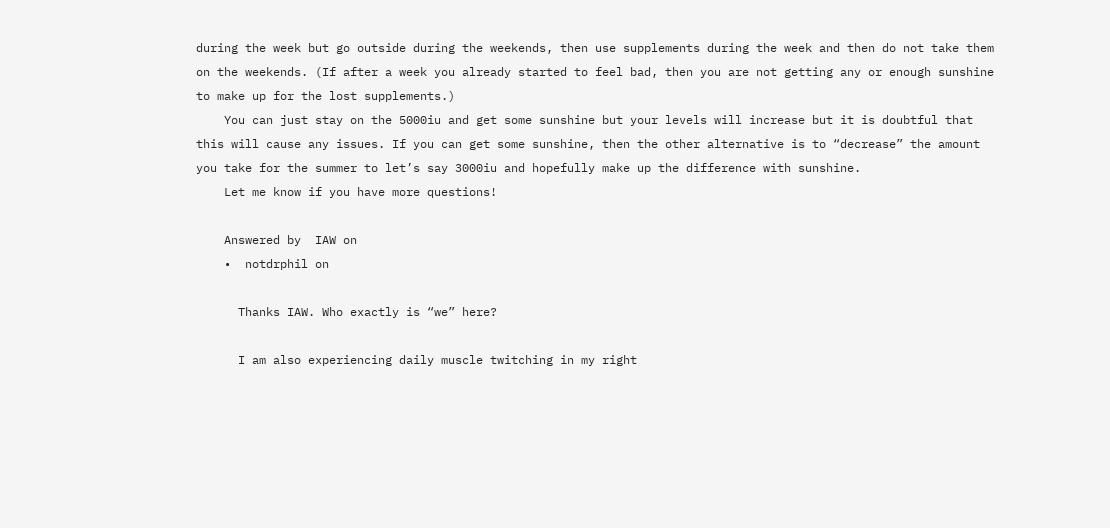during the week but go outside during the weekends, then use supplements during the week and then do not take them on the weekends. (If after a week you already started to feel bad, then you are not getting any or enough sunshine to make up for the lost supplements.)
    You can just stay on the 5000iu and get some sunshine but your levels will increase but it is doubtful that this will cause any issues. If you can get some sunshine, then the other alternative is to “decrease” the amount you take for the summer to let’s say 3000iu and hopefully make up the difference with sunshine.
    Let me know if you have more questions!

    Answered by  IAW on
    •  notdrphil on

      Thanks IAW. Who exactly is “we” here?

      I am also experiencing daily muscle twitching in my right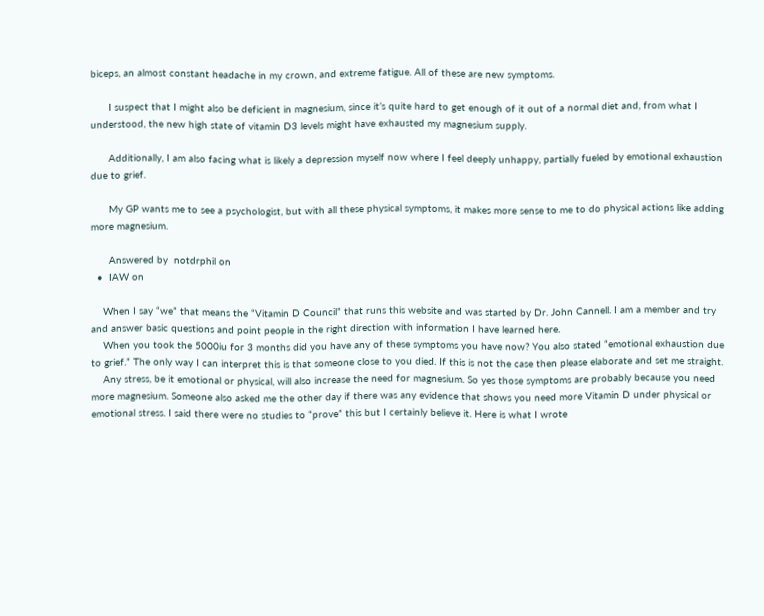biceps, an almost constant headache in my crown, and extreme fatigue. All of these are new symptoms.

      I suspect that I might also be deficient in magnesium, since it’s quite hard to get enough of it out of a normal diet and, from what I understood, the new high state of vitamin D3 levels might have exhausted my magnesium supply.

      Additionally, I am also facing what is likely a depression myself now where I feel deeply unhappy, partially fueled by emotional exhaustion due to grief.

      My GP wants me to see a psychologist, but with all these physical symptoms, it makes more sense to me to do physical actions like adding more magnesium.

      Answered by  notdrphil on
  •  IAW on

    When I say “we” that means the “Vitamin D Council” that runs this website and was started by Dr. John Cannell. I am a member and try and answer basic questions and point people in the right direction with information I have learned here.
    When you took the 5000iu for 3 months did you have any of these symptoms you have now? You also stated “emotional exhaustion due to grief.” The only way I can interpret this is that someone close to you died. If this is not the case then please elaborate and set me straight.
    Any stress, be it emotional or physical, will also increase the need for magnesium. So yes those symptoms are probably because you need more magnesium. Someone also asked me the other day if there was any evidence that shows you need more Vitamin D under physical or emotional stress. I said there were no studies to “prove” this but I certainly believe it. Here is what I wrote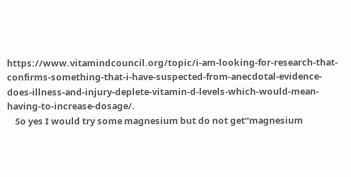https://www.vitamindcouncil.org/topic/i-am-looking-for-research-that-confirms-something-that-i-have-suspected-from-anecdotal-evidence-does-illness-and-injury-deplete-vitamin-d-levels-which-would-mean-having-to-increase-dosage/.
    So yes I would try some magnesium but do not get”magnesium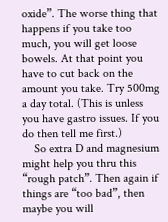oxide”. The worse thing that happens if you take too much, you will get loose bowels. At that point you have to cut back on the amount you take. Try 500mg a day total. (This is unless you have gastro issues. If you do then tell me first.)
    So extra D and magnesium might help you thru this “rough patch”. Then again if things are “too bad”, then maybe you will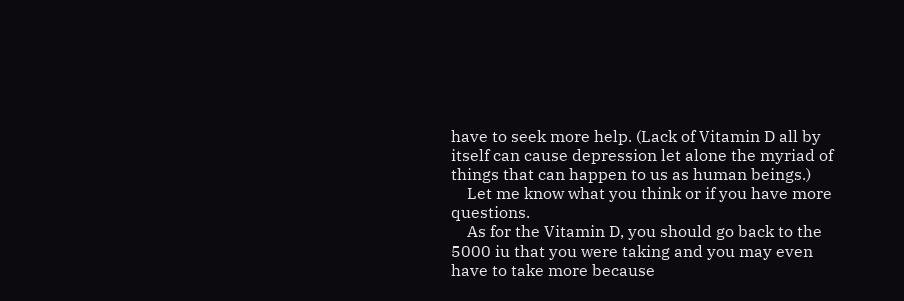have to seek more help. (Lack of Vitamin D all by itself can cause depression let alone the myriad of things that can happen to us as human beings.)
    Let me know what you think or if you have more questions.
    As for the Vitamin D, you should go back to the 5000 iu that you were taking and you may even have to take more because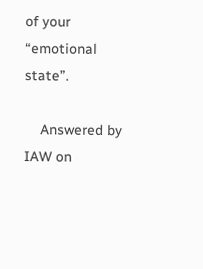of your “emotional state”.

    Answered by  IAW on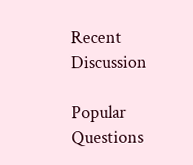Recent Discussion

Popular Questions